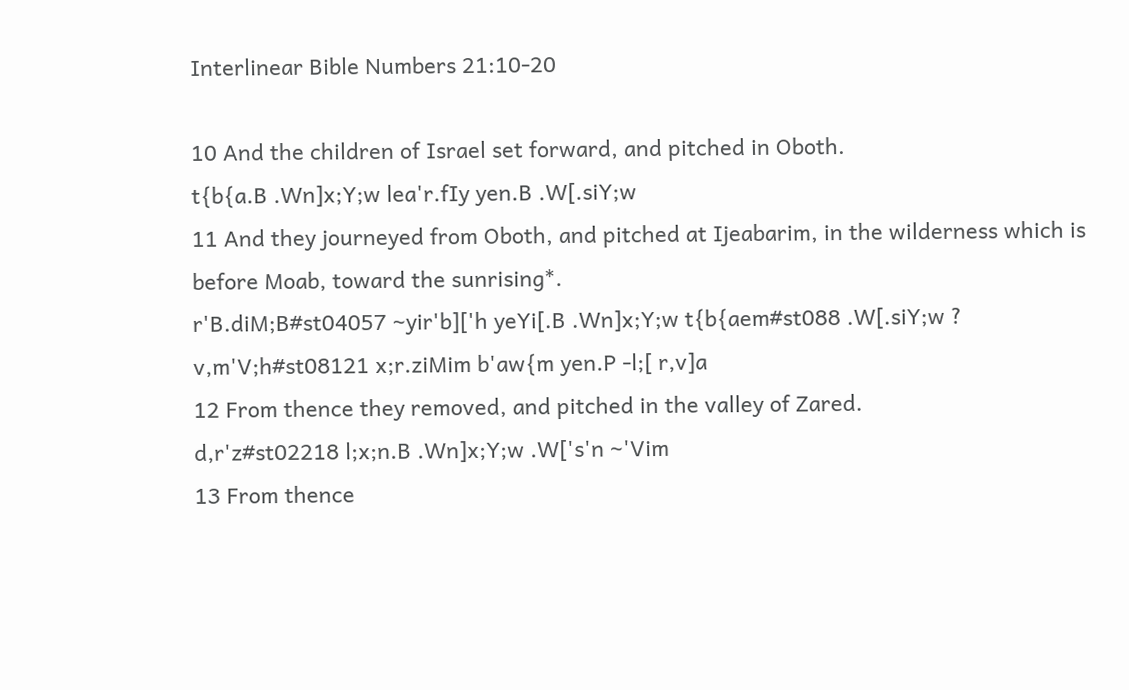Interlinear Bible Numbers 21:10-20

10 And the children of Israel set forward, and pitched in Oboth.
t{b{a.B .Wn]x;Y;w lea'r.fIy yen.B .W[.siY;w
11 And they journeyed from Oboth, and pitched at Ijeabarim, in the wilderness which is before Moab, toward the sunrising*.
r'B.diM;B#st04057 ~yir'b]['h yeYi[.B .Wn]x;Y;w t{b{aem#st088 .W[.siY;w ? v,m'V;h#st08121 x;r.ziMim b'aw{m yen.P -l;[ r,v]a
12 From thence they removed, and pitched in the valley of Zared.
d,r'z#st02218 l;x;n.B .Wn]x;Y;w .W['s'n ~'Vim
13 From thence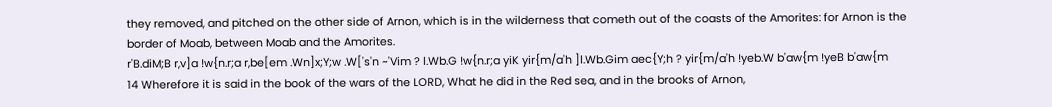they removed, and pitched on the other side of Arnon, which is in the wilderness that cometh out of the coasts of the Amorites: for Arnon is the border of Moab, between Moab and the Amorites.
r'B.diM;B r,v]a !w{n.r;a r,be[em .Wn]x;Y;w .W['s'n ~'Vim ? l.Wb.G !w{n.r;a yiK yir{m/a'h ]l.Wb.Gim aec{Y;h ? yir{m/a'h !yeb.W b'aw{m !yeB b'aw{m
14 Wherefore it is said in the book of the wars of the LORD, What he did in the Red sea, and in the brooks of Arnon,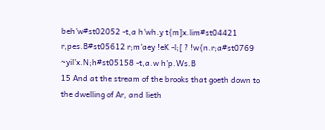beh'w#st02052 -t,a h'wh.y t{m]x.lim#st04421 r,pes.B#st05612 r;m'aey !eK -l;[ ? !w{n.r;a#st0769 ~yil'x.N;h#st05158 -t,a.w h'p.Ws.B
15 And at the stream of the brooks that goeth down to the dwelling of Ar, and lieth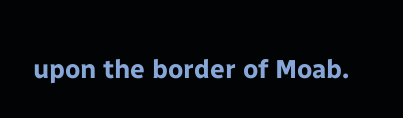upon the border of Moab.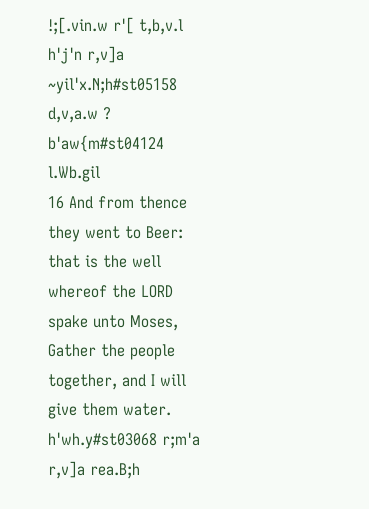!;[.vin.w r'[ t,b,v.l h'j'n r,v]a ~yil'x.N;h#st05158 d,v,a.w ? b'aw{m#st04124 l.Wb.gil
16 And from thence they went to Beer: that is the well whereof the LORD spake unto Moses, Gather the people together, and I will give them water.
h'wh.y#st03068 r;m'a r,v]a rea.B;h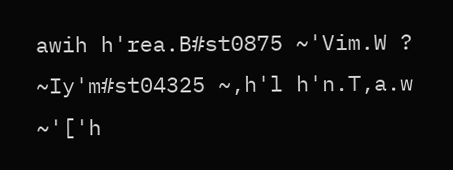awih h'rea.B#st0875 ~'Vim.W ? ~Iy'm#st04325 ~,h'l h'n.T,a.w ~'['h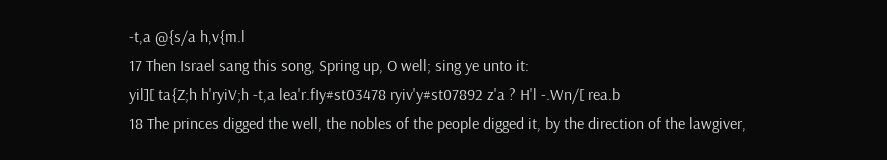-t,a @{s/a h,v{m.l
17 Then Israel sang this song, Spring up, O well; sing ye unto it:
yil][ ta{Z;h h'ryiV;h -t,a lea'r.fIy#st03478 ryiv'y#st07892 z'a ? H'l -.Wn/[ rea.b
18 The princes digged the well, the nobles of the people digged it, by the direction of the lawgiver,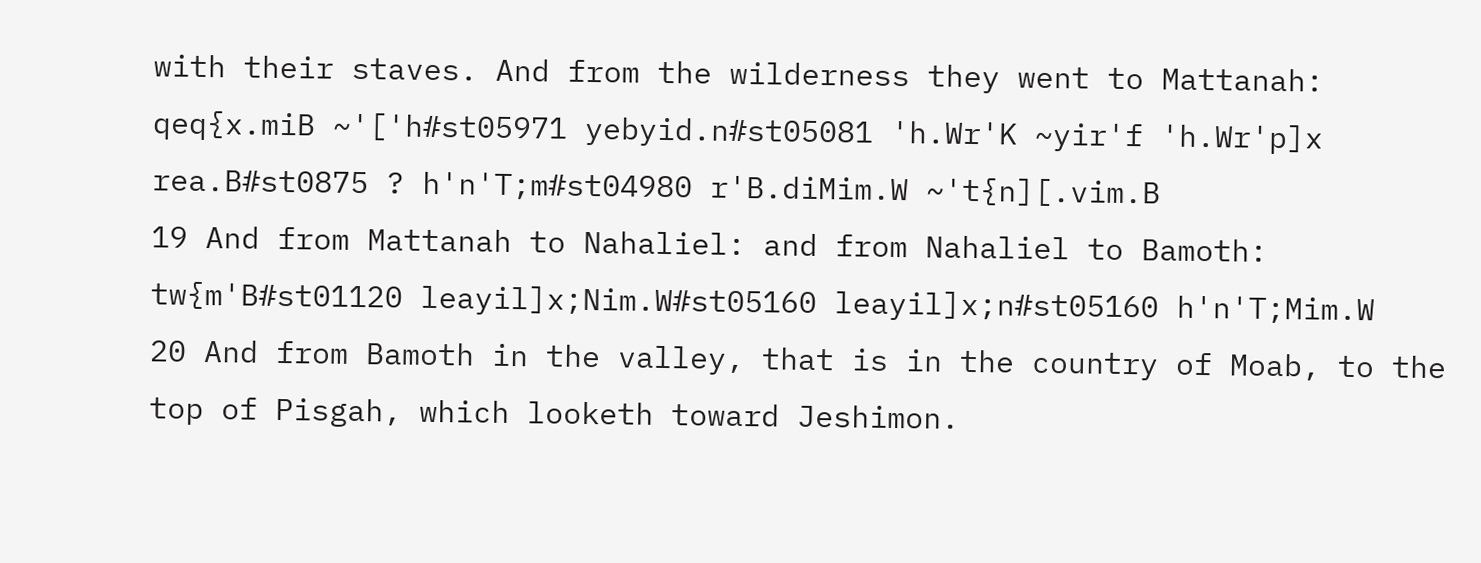with their staves. And from the wilderness they went to Mattanah:
qeq{x.miB ~'['h#st05971 yebyid.n#st05081 'h.Wr'K ~yir'f 'h.Wr'p]x rea.B#st0875 ? h'n'T;m#st04980 r'B.diMim.W ~'t{n][.vim.B
19 And from Mattanah to Nahaliel: and from Nahaliel to Bamoth:
tw{m'B#st01120 leayil]x;Nim.W#st05160 leayil]x;n#st05160 h'n'T;Mim.W
20 And from Bamoth in the valley, that is in the country of Moab, to the top of Pisgah, which looketh toward Jeshimon.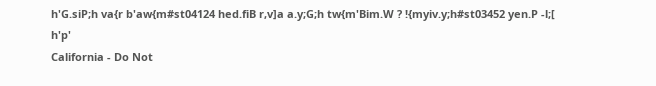h'G.siP;h va{r b'aw{m#st04124 hed.fiB r,v]a a.y;G;h tw{m'Bim.W ? !{myiv.y;h#st03452 yen.P -l;[ h'p'
California - Do Not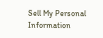Sell My Personal Information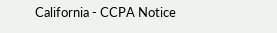California - CCPA Notice